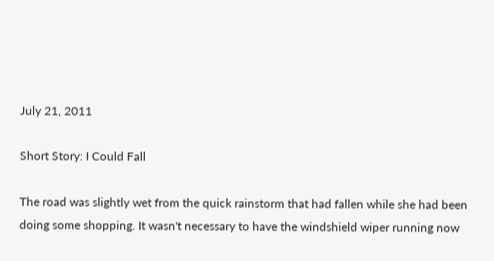July 21, 2011

Short Story: I Could Fall

The road was slightly wet from the quick rainstorm that had fallen while she had been doing some shopping. It wasn't necessary to have the windshield wiper running now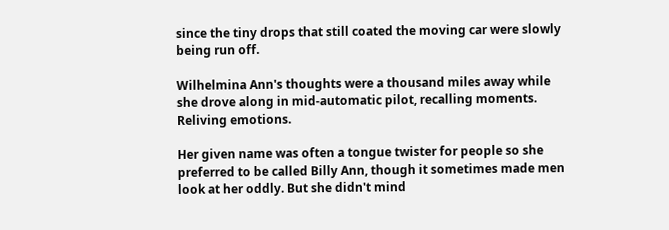since the tiny drops that still coated the moving car were slowly being run off.

Wilhelmina Ann's thoughts were a thousand miles away while she drove along in mid-automatic pilot, recalling moments. Reliving emotions.

Her given name was often a tongue twister for people so she preferred to be called Billy Ann, though it sometimes made men look at her oddly. But she didn't mind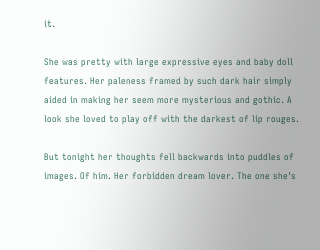it.

She was pretty with large expressive eyes and baby doll features. Her paleness framed by such dark hair simply aided in making her seem more mysterious and gothic. A look she loved to play off with the darkest of lip rouges.

But tonight her thoughts fell backwards into puddles of images. Of him. Her forbidden dream lover. The one she's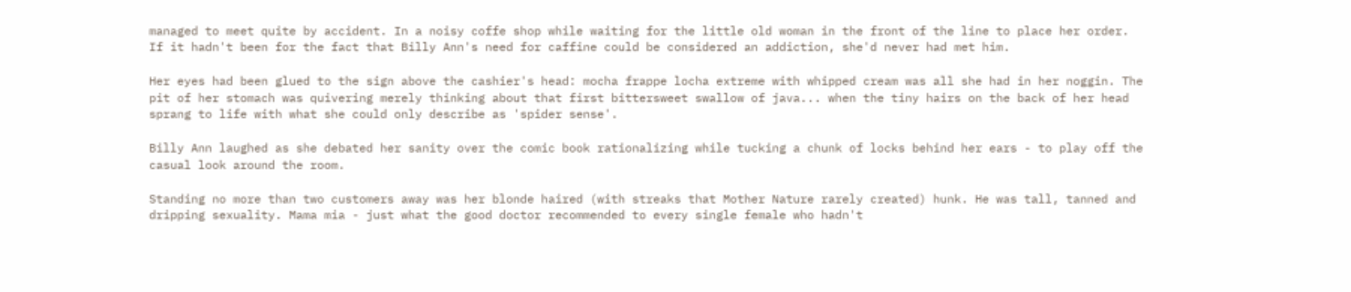managed to meet quite by accident. In a noisy coffe shop while waiting for the little old woman in the front of the line to place her order. If it hadn't been for the fact that Billy Ann's need for caffine could be considered an addiction, she'd never had met him.

Her eyes had been glued to the sign above the cashier's head: mocha frappe locha extreme with whipped cream was all she had in her noggin. The pit of her stomach was quivering merely thinking about that first bittersweet swallow of java... when the tiny hairs on the back of her head sprang to life with what she could only describe as 'spider sense'.

Billy Ann laughed as she debated her sanity over the comic book rationalizing while tucking a chunk of locks behind her ears - to play off the casual look around the room.

Standing no more than two customers away was her blonde haired (with streaks that Mother Nature rarely created) hunk. He was tall, tanned and dripping sexuality. Mama mia - just what the good doctor recommended to every single female who hadn't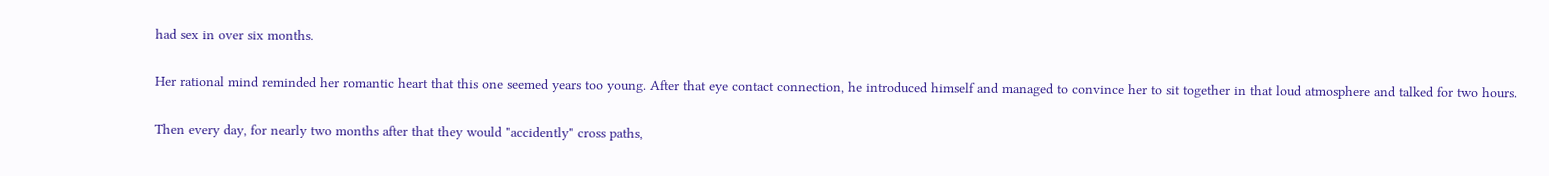had sex in over six months.

Her rational mind reminded her romantic heart that this one seemed years too young. After that eye contact connection, he introduced himself and managed to convince her to sit together in that loud atmosphere and talked for two hours.

Then every day, for nearly two months after that they would "accidently" cross paths,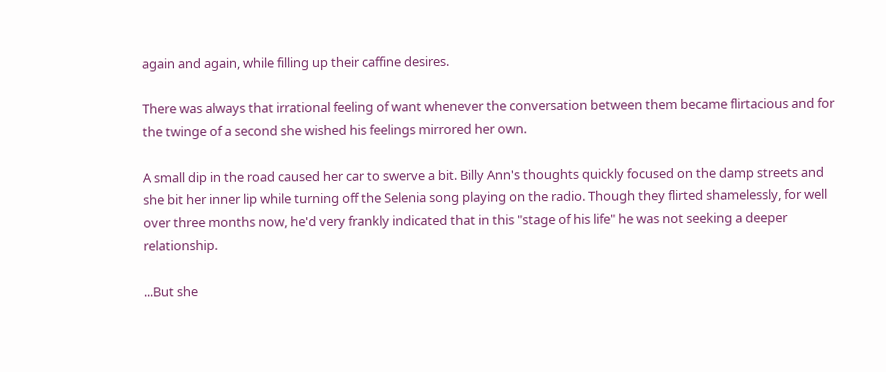again and again, while filling up their caffine desires.

There was always that irrational feeling of want whenever the conversation between them became flirtacious and for the twinge of a second she wished his feelings mirrored her own.

A small dip in the road caused her car to swerve a bit. Billy Ann's thoughts quickly focused on the damp streets and she bit her inner lip while turning off the Selenia song playing on the radio. Though they flirted shamelessly, for well over three months now, he'd very frankly indicated that in this "stage of his life" he was not seeking a deeper relationship.

...But she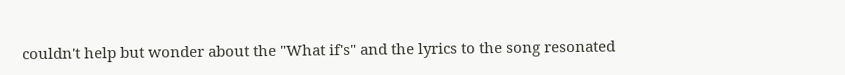couldn't help but wonder about the "What if's" and the lyrics to the song resonated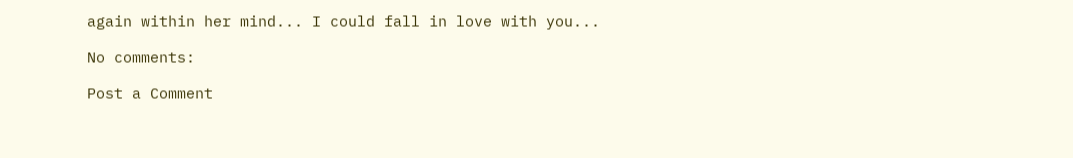again within her mind... I could fall in love with you...

No comments:

Post a Comment